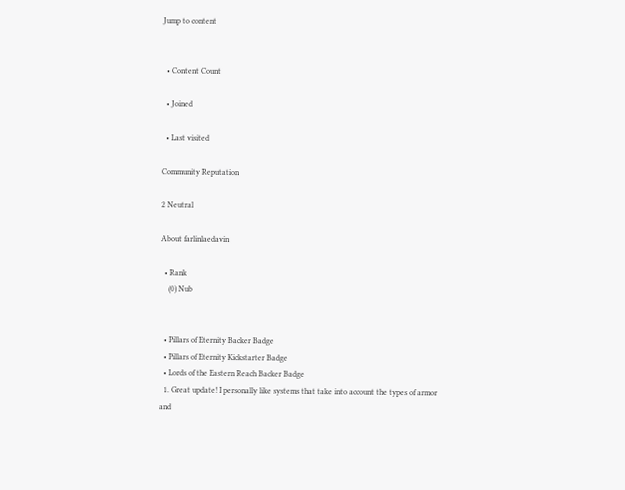Jump to content


  • Content Count

  • Joined

  • Last visited

Community Reputation

2 Neutral

About farlinlaedavin

  • Rank
    (0) Nub


  • Pillars of Eternity Backer Badge
  • Pillars of Eternity Kickstarter Badge
  • Lords of the Eastern Reach Backer Badge
  1. Great update! I personally like systems that take into account the types of armor and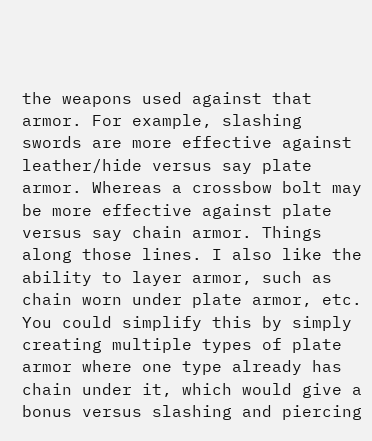the weapons used against that armor. For example, slashing swords are more effective against leather/hide versus say plate armor. Whereas a crossbow bolt may be more effective against plate versus say chain armor. Things along those lines. I also like the ability to layer armor, such as chain worn under plate armor, etc. You could simplify this by simply creating multiple types of plate armor where one type already has chain under it, which would give a bonus versus slashing and piercing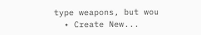type weapons, but wou
  • Create New...